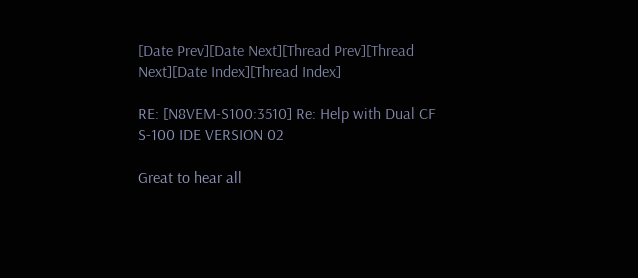[Date Prev][Date Next][Thread Prev][Thread Next][Date Index][Thread Index]

RE: [N8VEM-S100:3510] Re: Help with Dual CF S-100 IDE VERSION 02

Great to hear all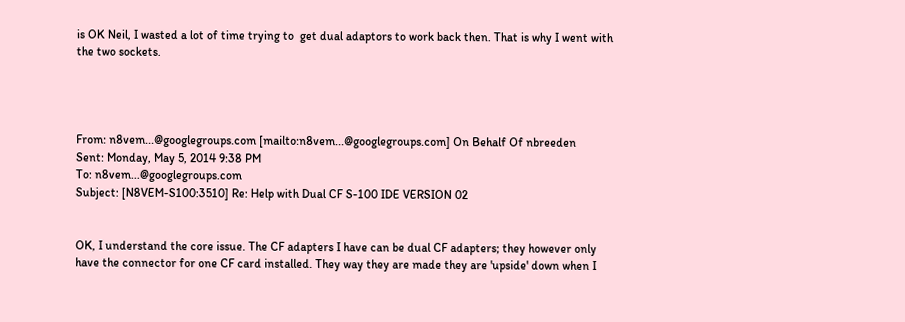is OK Neil, I wasted a lot of time trying to  get dual adaptors to work back then. That is why I went with the two sockets.




From: n8vem...@googlegroups.com [mailto:n8vem...@googlegroups.com] On Behalf Of nbreeden
Sent: Monday, May 5, 2014 9:38 PM
To: n8vem...@googlegroups.com
Subject: [N8VEM-S100:3510] Re: Help with Dual CF S-100 IDE VERSION 02


OK, I understand the core issue. The CF adapters I have can be dual CF adapters; they however only have the connector for one CF card installed. They way they are made they are 'upside' down when I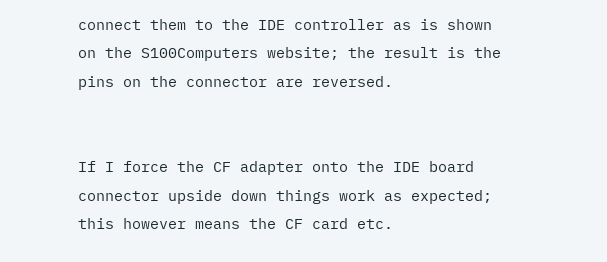connect them to the IDE controller as is shown on the S100Computers website; the result is the pins on the connector are reversed.


If I force the CF adapter onto the IDE board connector upside down things work as expected; this however means the CF card etc.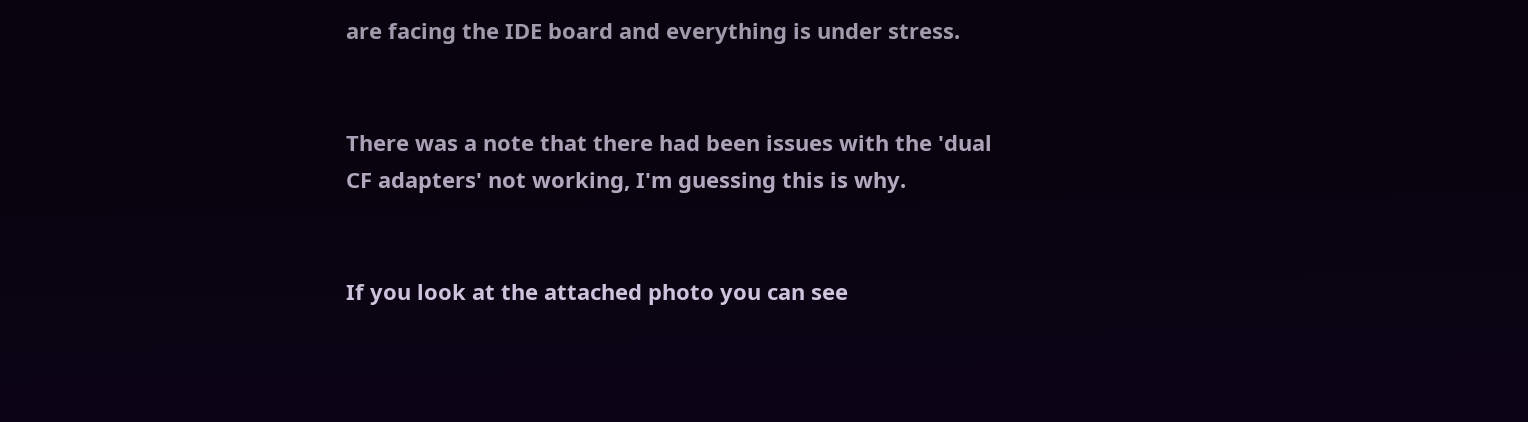are facing the IDE board and everything is under stress.


There was a note that there had been issues with the 'dual CF adapters' not working, I'm guessing this is why.


If you look at the attached photo you can see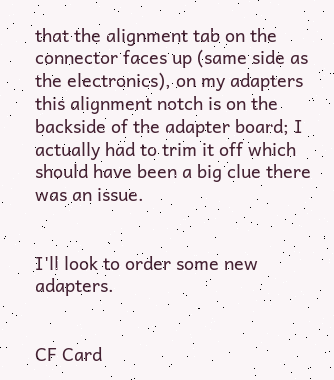that the alignment tab on the connector faces up (same side as the electronics), on my adapters this alignment notch is on the backside of the adapter board; I actually had to trim it off which should have been a big clue there was an issue.


I'll look to order some new adapters.


CF Card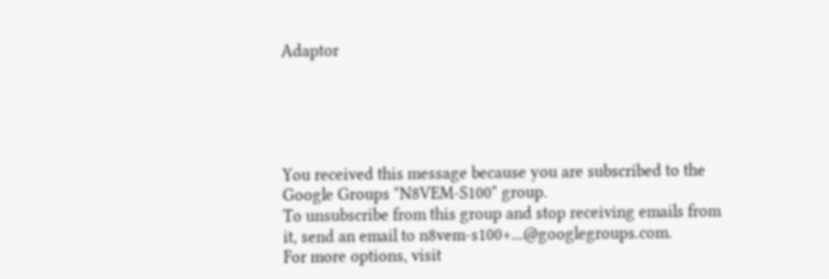Adaptor





You received this message because you are subscribed to the Google Groups "N8VEM-S100" group.
To unsubscribe from this group and stop receiving emails from it, send an email to n8vem-s100+...@googlegroups.com.
For more options, visit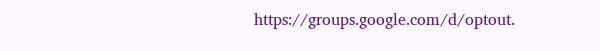https://groups.google.com/d/optout.